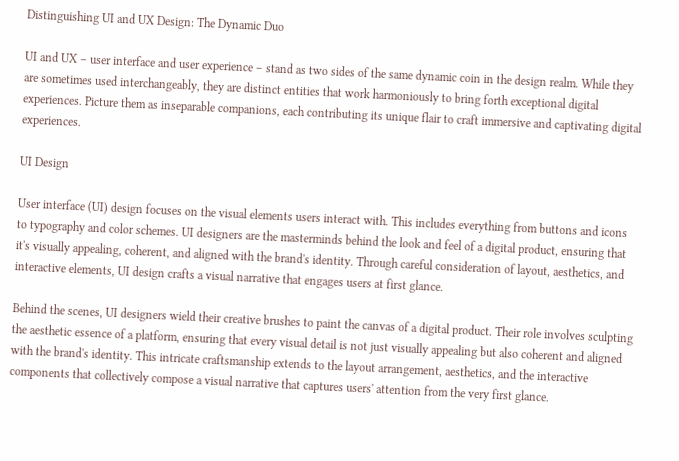Distinguishing UI and UX Design: The Dynamic Duo

UI and UX – user interface and user experience – stand as two sides of the same dynamic coin in the design realm. While they are sometimes used interchangeably, they are distinct entities that work harmoniously to bring forth exceptional digital experiences. Picture them as inseparable companions, each contributing its unique flair to craft immersive and captivating digital experiences.

UI Design

User interface (UI) design focuses on the visual elements users interact with. This includes everything from buttons and icons to typography and color schemes. UI designers are the masterminds behind the look and feel of a digital product, ensuring that it's visually appealing, coherent, and aligned with the brand's identity. Through careful consideration of layout, aesthetics, and interactive elements, UI design crafts a visual narrative that engages users at first glance.

Behind the scenes, UI designers wield their creative brushes to paint the canvas of a digital product. Their role involves sculpting the aesthetic essence of a platform, ensuring that every visual detail is not just visually appealing but also coherent and aligned with the brand's identity. This intricate craftsmanship extends to the layout arrangement, aesthetics, and the interactive components that collectively compose a visual narrative that captures users' attention from the very first glance.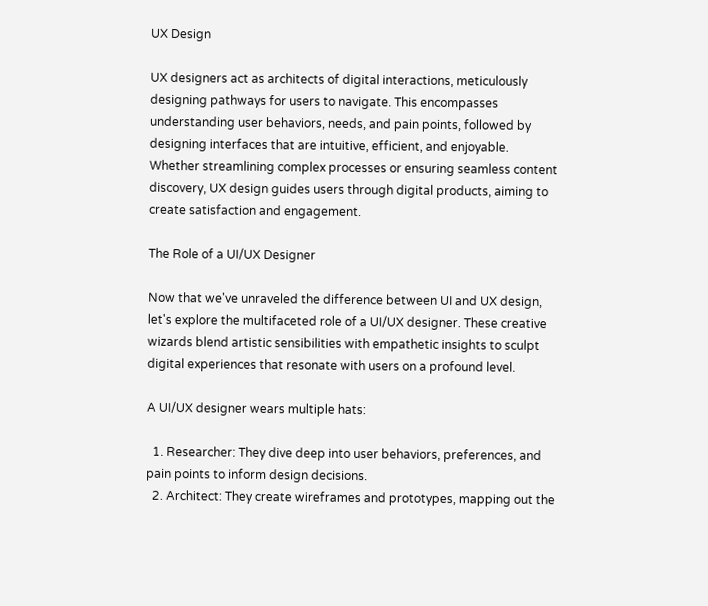UX Design

UX designers act as architects of digital interactions, meticulously designing pathways for users to navigate. This encompasses understanding user behaviors, needs, and pain points, followed by designing interfaces that are intuitive, efficient, and enjoyable. Whether streamlining complex processes or ensuring seamless content discovery, UX design guides users through digital products, aiming to create satisfaction and engagement.

The Role of a UI/UX Designer

Now that we've unraveled the difference between UI and UX design, let's explore the multifaceted role of a UI/UX designer. These creative wizards blend artistic sensibilities with empathetic insights to sculpt digital experiences that resonate with users on a profound level.

A UI/UX designer wears multiple hats:

  1. Researcher: They dive deep into user behaviors, preferences, and pain points to inform design decisions.
  2. Architect: They create wireframes and prototypes, mapping out the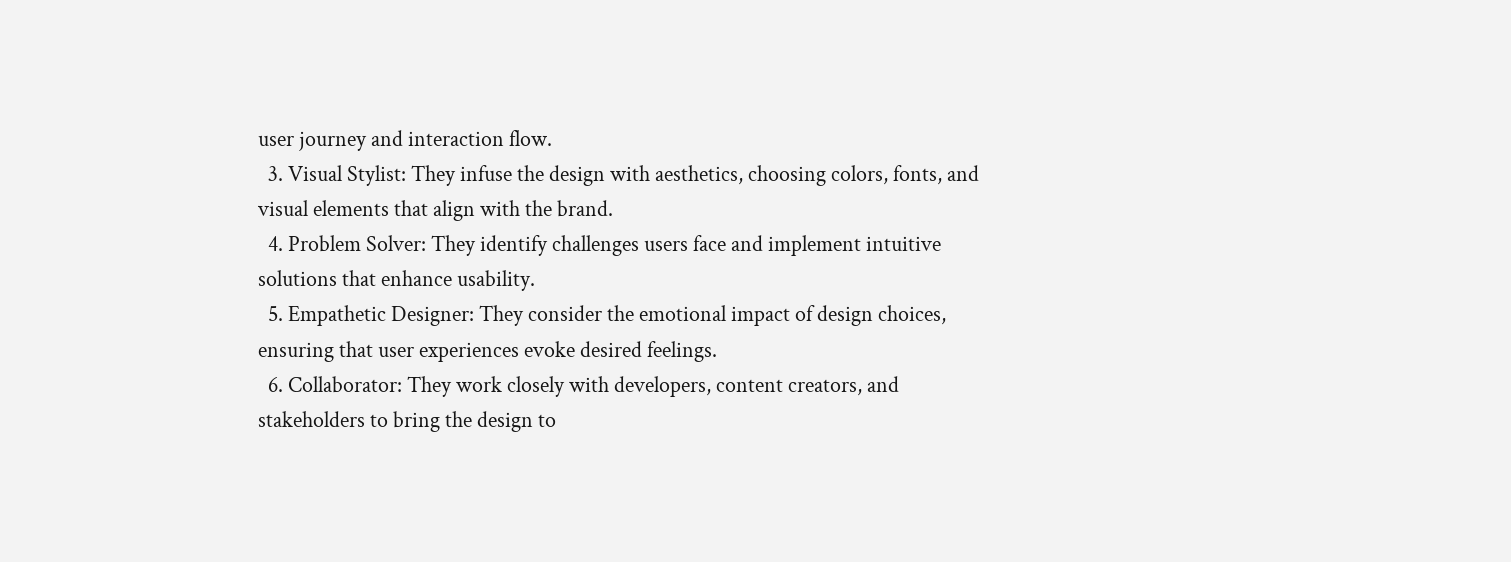user journey and interaction flow.
  3. Visual Stylist: They infuse the design with aesthetics, choosing colors, fonts, and visual elements that align with the brand.
  4. Problem Solver: They identify challenges users face and implement intuitive solutions that enhance usability.
  5. Empathetic Designer: They consider the emotional impact of design choices, ensuring that user experiences evoke desired feelings.
  6. Collaborator: They work closely with developers, content creators, and stakeholders to bring the design to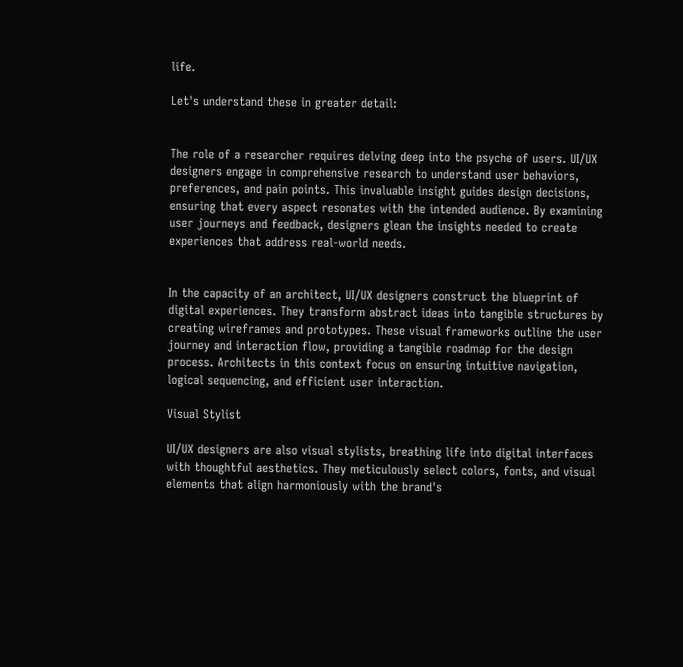life.

Let's understand these in greater detail:


The role of a researcher requires delving deep into the psyche of users. UI/UX designers engage in comprehensive research to understand user behaviors, preferences, and pain points. This invaluable insight guides design decisions, ensuring that every aspect resonates with the intended audience. By examining user journeys and feedback, designers glean the insights needed to create experiences that address real-world needs.


In the capacity of an architect, UI/UX designers construct the blueprint of digital experiences. They transform abstract ideas into tangible structures by creating wireframes and prototypes. These visual frameworks outline the user journey and interaction flow, providing a tangible roadmap for the design process. Architects in this context focus on ensuring intuitive navigation, logical sequencing, and efficient user interaction.

Visual Stylist

UI/UX designers are also visual stylists, breathing life into digital interfaces with thoughtful aesthetics. They meticulously select colors, fonts, and visual elements that align harmoniously with the brand's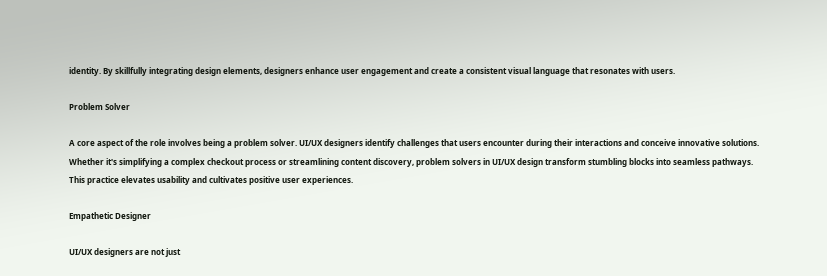identity. By skillfully integrating design elements, designers enhance user engagement and create a consistent visual language that resonates with users.

Problem Solver

A core aspect of the role involves being a problem solver. UI/UX designers identify challenges that users encounter during their interactions and conceive innovative solutions. Whether it's simplifying a complex checkout process or streamlining content discovery, problem solvers in UI/UX design transform stumbling blocks into seamless pathways. This practice elevates usability and cultivates positive user experiences.

Empathetic Designer

UI/UX designers are not just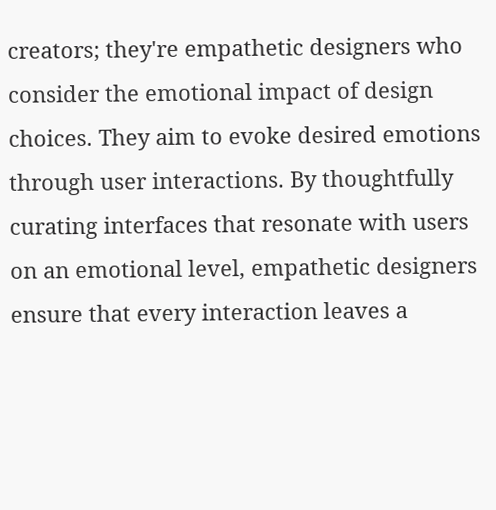creators; they're empathetic designers who consider the emotional impact of design choices. They aim to evoke desired emotions through user interactions. By thoughtfully curating interfaces that resonate with users on an emotional level, empathetic designers ensure that every interaction leaves a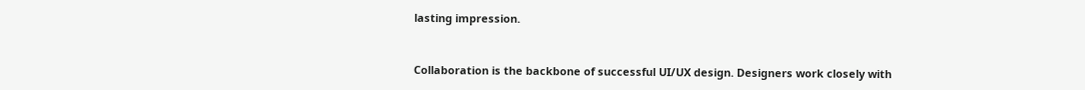lasting impression.


Collaboration is the backbone of successful UI/UX design. Designers work closely with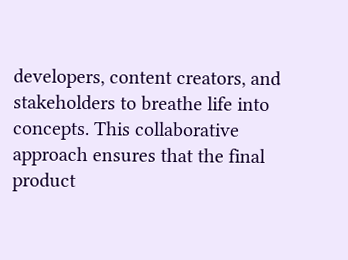developers, content creators, and stakeholders to breathe life into concepts. This collaborative approach ensures that the final product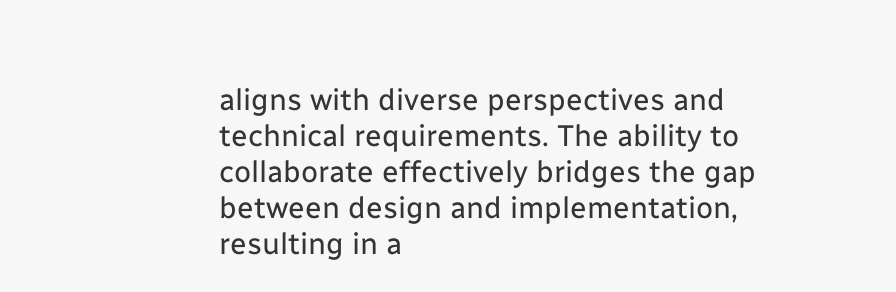aligns with diverse perspectives and technical requirements. The ability to collaborate effectively bridges the gap between design and implementation, resulting in a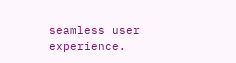seamless user experience.